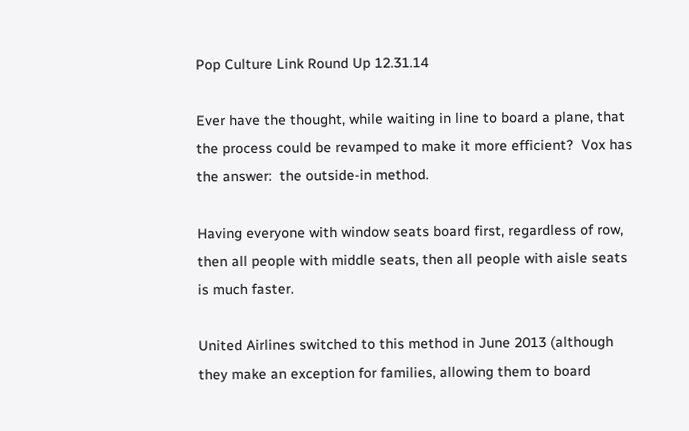Pop Culture Link Round Up 12.31.14

Ever have the thought, while waiting in line to board a plane, that the process could be revamped to make it more efficient?  Vox has the answer:  the outside-in method.

Having everyone with window seats board first, regardless of row, then all people with middle seats, then all people with aisle seats is much faster.

United Airlines switched to this method in June 2013 (although they make an exception for families, allowing them to board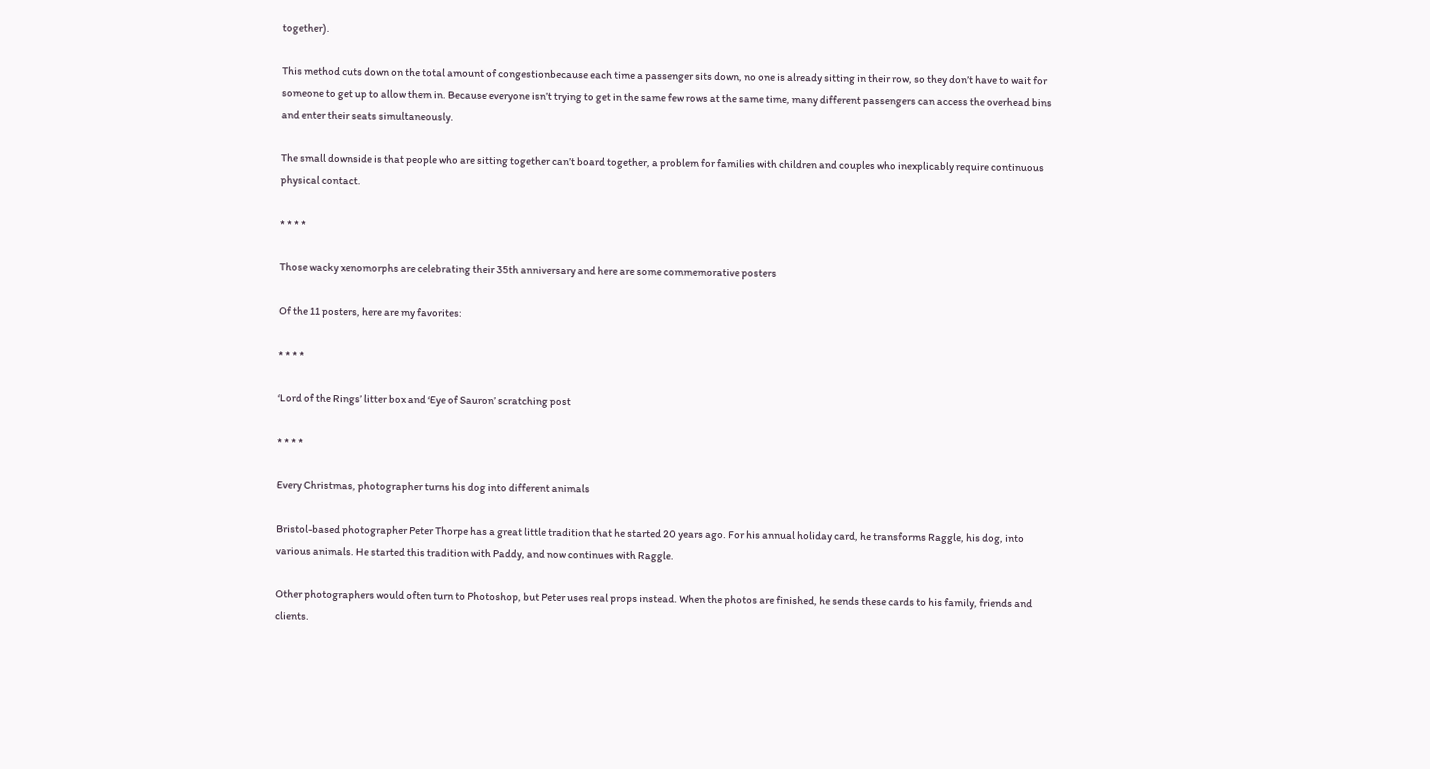together).

This method cuts down on the total amount of congestionbecause each time a passenger sits down, no one is already sitting in their row, so they don’t have to wait for someone to get up to allow them in. Because everyone isn’t trying to get in the same few rows at the same time, many different passengers can access the overhead bins and enter their seats simultaneously.

The small downside is that people who are sitting together can’t board together, a problem for families with children and couples who inexplicably require continuous physical contact.

* * * *

Those wacky xenomorphs are celebrating their 35th anniversary and here are some commemorative posters

Of the 11 posters, here are my favorites:

* * * *

‘Lord of the Rings’ litter box and ‘Eye of Sauron’ scratching post

* * * *

Every Christmas, photographer turns his dog into different animals

Bristol-based photographer Peter Thorpe has a great little tradition that he started 20 years ago. For his annual holiday card, he transforms Raggle, his dog, into various animals. He started this tradition with Paddy, and now continues with Raggle.

Other photographers would often turn to Photoshop, but Peter uses real props instead. When the photos are finished, he sends these cards to his family, friends and clients.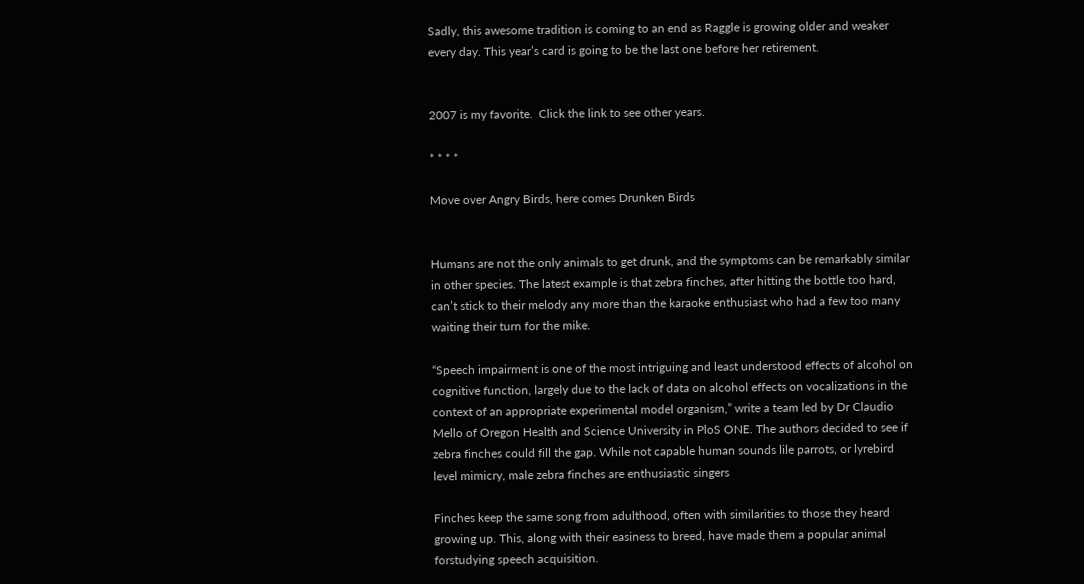Sadly, this awesome tradition is coming to an end as Raggle is growing older and weaker every day. This year’s card is going to be the last one before her retirement.


2007 is my favorite.  Click the link to see other years.

* * * *

Move over Angry Birds, here comes Drunken Birds


Humans are not the only animals to get drunk, and the symptoms can be remarkably similar in other species. The latest example is that zebra finches, after hitting the bottle too hard, can’t stick to their melody any more than the karaoke enthusiast who had a few too many waiting their turn for the mike.

“Speech impairment is one of the most intriguing and least understood effects of alcohol on cognitive function, largely due to the lack of data on alcohol effects on vocalizations in the context of an appropriate experimental model organism,” write a team led by Dr Claudio Mello of Oregon Health and Science University in PloS ONE. The authors decided to see if zebra finches could fill the gap. While not capable human sounds lile parrots, or lyrebird level mimicry, male zebra finches are enthusiastic singers

Finches keep the same song from adulthood, often with similarities to those they heard growing up. This, along with their easiness to breed, have made them a popular animal forstudying speech acquisition.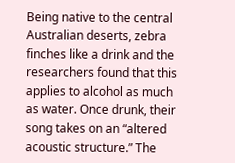Being native to the central Australian deserts, zebra finches like a drink and the researchers found that this applies to alcohol as much as water. Once drunk, their song takes on an “altered acoustic structure.” The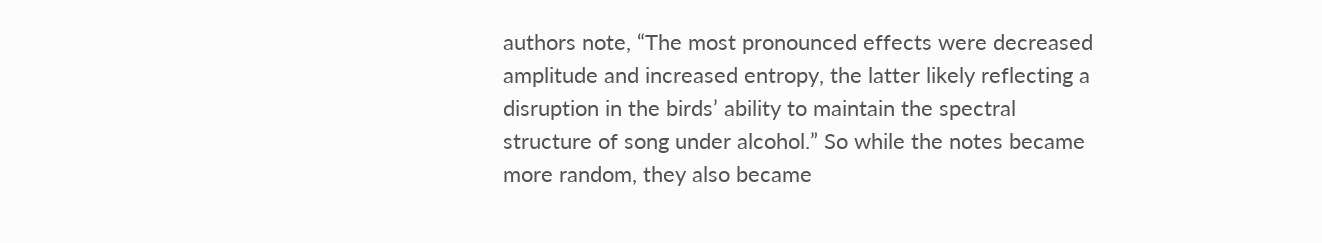authors note, “The most pronounced effects were decreased amplitude and increased entropy, the latter likely reflecting a disruption in the birds’ ability to maintain the spectral structure of song under alcohol.” So while the notes became more random, they also became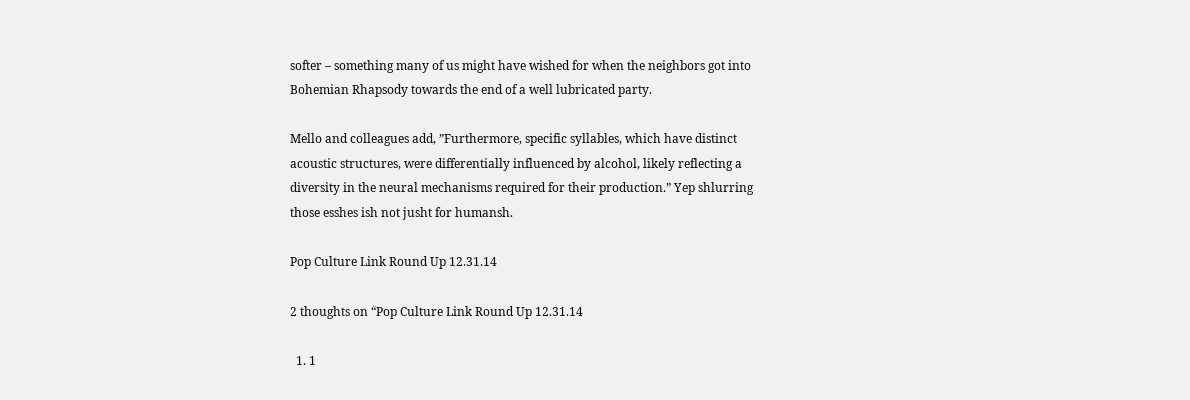softer – something many of us might have wished for when the neighbors got into Bohemian Rhapsody towards the end of a well lubricated party.

Mello and colleagues add, ”Furthermore, specific syllables, which have distinct acoustic structures, were differentially influenced by alcohol, likely reflecting a diversity in the neural mechanisms required for their production.” Yep shlurring those esshes ish not jusht for humansh.

Pop Culture Link Round Up 12.31.14

2 thoughts on “Pop Culture Link Round Up 12.31.14

  1. 1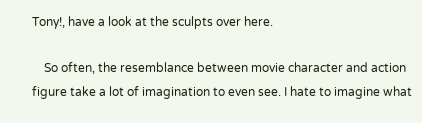Tony!, have a look at the sculpts over here.

    So often, the resemblance between movie character and action figure take a lot of imagination to even see. I hate to imagine what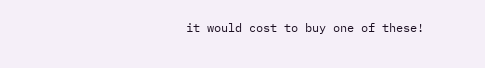it would cost to buy one of these!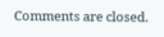Comments are closed.